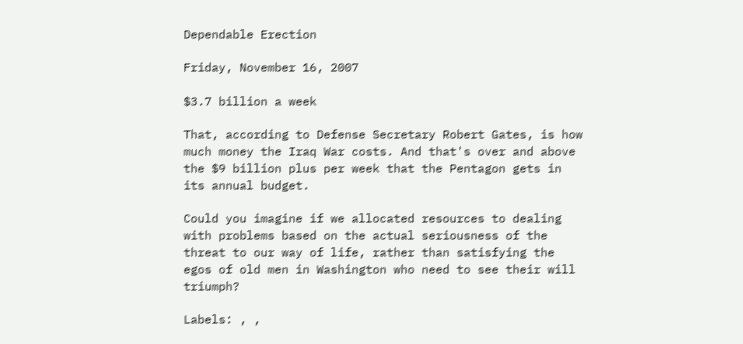Dependable Erection

Friday, November 16, 2007

$3.7 billion a week

That, according to Defense Secretary Robert Gates, is how much money the Iraq War costs. And that's over and above the $9 billion plus per week that the Pentagon gets in its annual budget.

Could you imagine if we allocated resources to dealing with problems based on the actual seriousness of the threat to our way of life, rather than satisfying the egos of old men in Washington who need to see their will triumph?

Labels: , ,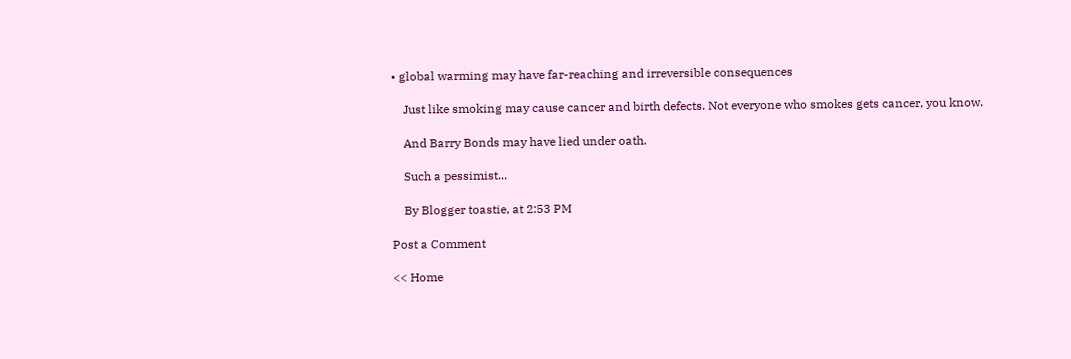• global warming may have far-reaching and irreversible consequences

    Just like smoking may cause cancer and birth defects. Not everyone who smokes gets cancer, you know.

    And Barry Bonds may have lied under oath.

    Such a pessimist...

    By Blogger toastie, at 2:53 PM

Post a Comment

<< Home